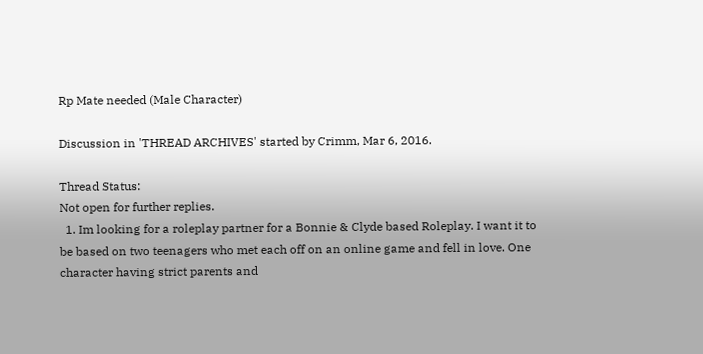Rp Mate needed (Male Character)

Discussion in 'THREAD ARCHIVES' started by Crimm, Mar 6, 2016.

Thread Status:
Not open for further replies.
  1. Im looking for a roleplay partner for a Bonnie & Clyde based Roleplay. I want it to be based on two teenagers who met each off on an online game and fell in love. One character having strict parents and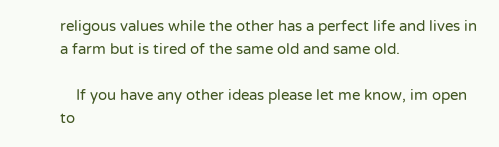religous values while the other has a perfect life and lives in a farm but is tired of the same old and same old.

    If you have any other ideas please let me know, im open to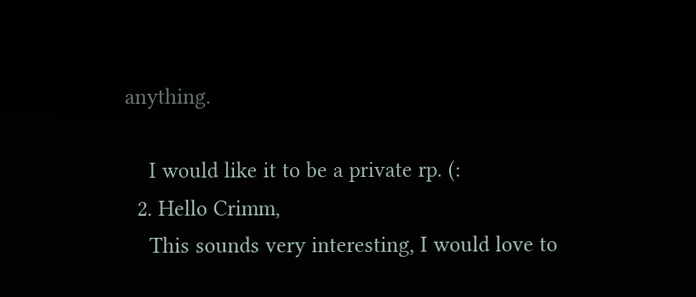anything.

    I would like it to be a private rp. (:
  2. Hello Crimm,
    This sounds very interesting, I would love to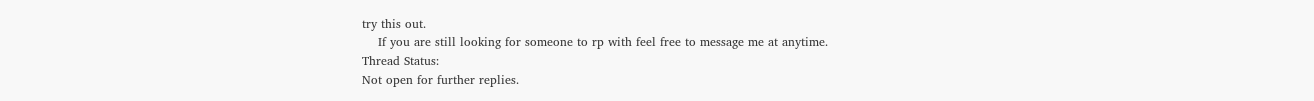try this out.
    If you are still looking for someone to rp with feel free to message me at anytime.
Thread Status:
Not open for further replies.